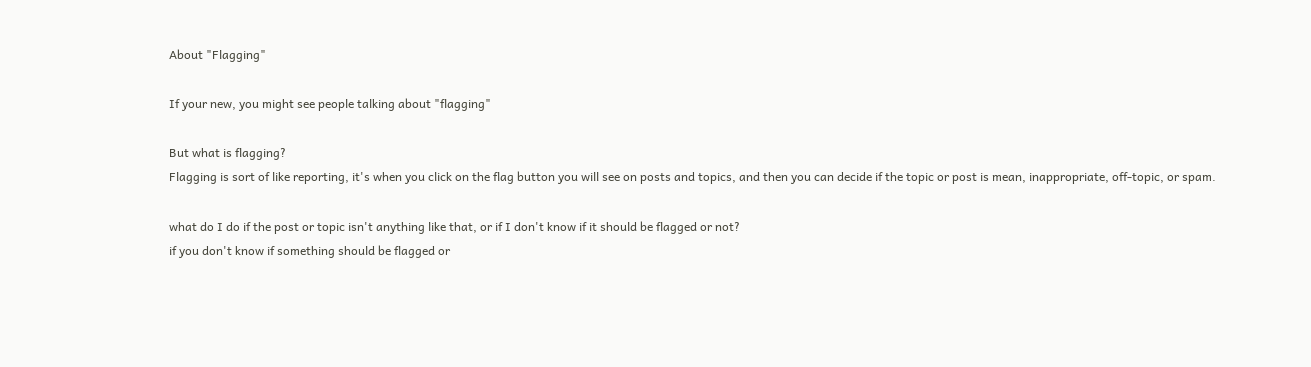About "Flagging"

If your new, you might see people talking about "flagging"

But what is flagging?
Flagging is sort of like reporting, it's when you click on the flag button you will see on posts and topics, and then you can decide if the topic or post is mean, inappropriate, off-topic, or spam.

what do I do if the post or topic isn't anything like that, or if I don't know if it should be flagged or not?
if you don't know if something should be flagged or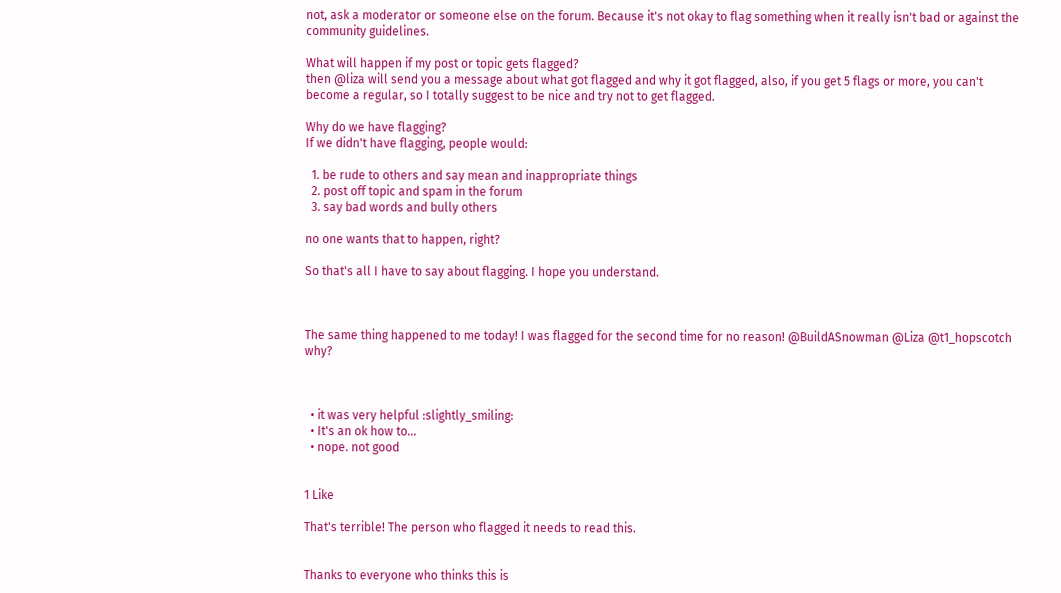not, ask a moderator or someone else on the forum. Because it's not okay to flag something when it really isn't bad or against the community guidelines.

What will happen if my post or topic gets flagged?
then @liza will send you a message about what got flagged and why it got flagged, also, if you get 5 flags or more, you can't become a regular, so I totally suggest to be nice and try not to get flagged.

Why do we have flagging?
If we didn't have flagging, people would:

  1. be rude to others and say mean and inappropriate things
  2. post off topic and spam in the forum
  3. say bad words and bully others

no one wants that to happen, right?

So that's all I have to say about flagging. I hope you understand.



The same thing happened to me today! I was flagged for the second time for no reason! @BuildASnowman @Liza @t1_hopscotch why?



  • it was very helpful :slightly_smiling:
  • It's an ok how to...
  • nope. not good


1 Like

That's terrible! The person who flagged it needs to read this.


Thanks to everyone who thinks this is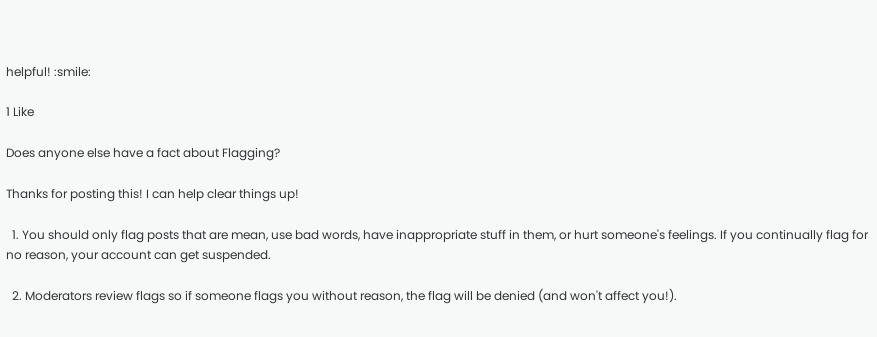helpful! :smile:

1 Like

Does anyone else have a fact about Flagging?

Thanks for posting this! I can help clear things up!

  1. You should only flag posts that are mean, use bad words, have inappropriate stuff in them, or hurt someone's feelings. If you continually flag for no reason, your account can get suspended.

  2. Moderators review flags so if someone flags you without reason, the flag will be denied (and won't affect you!).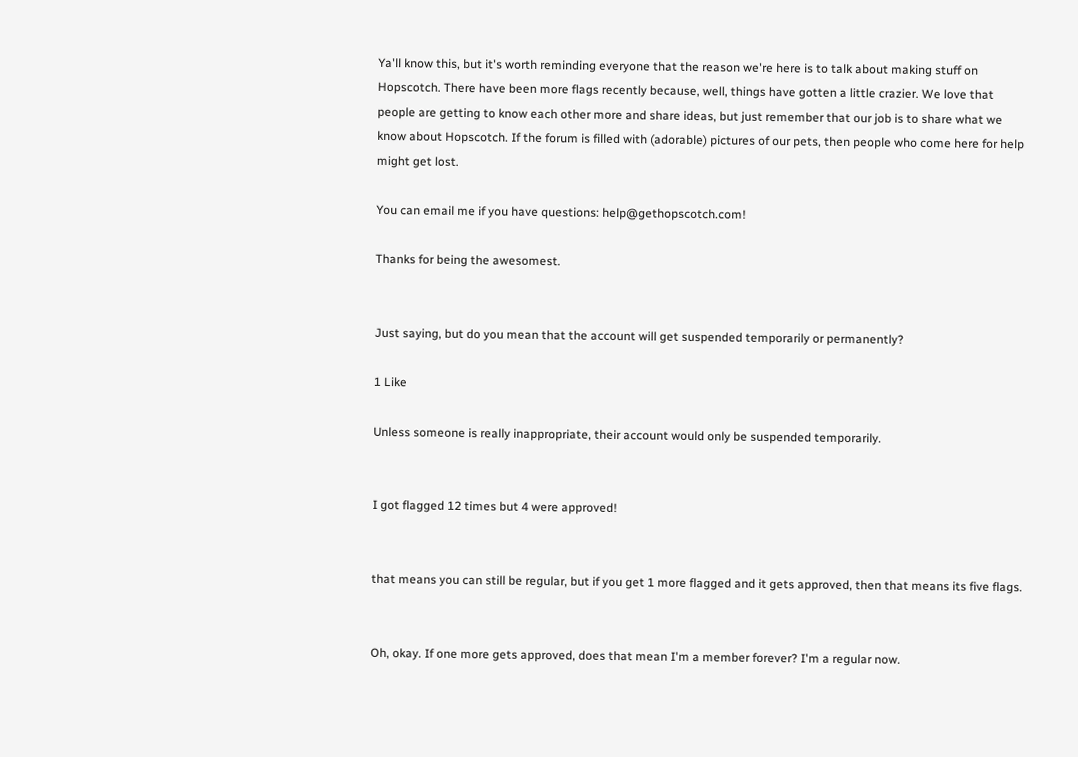Ya'll know this, but it's worth reminding everyone that the reason we're here is to talk about making stuff on Hopscotch. There have been more flags recently because, well, things have gotten a little crazier. We love that people are getting to know each other more and share ideas, but just remember that our job is to share what we know about Hopscotch. If the forum is filled with (adorable) pictures of our pets, then people who come here for help might get lost.

You can email me if you have questions: help@gethopscotch.com!

Thanks for being the awesomest.


Just saying, but do you mean that the account will get suspended temporarily or permanently?

1 Like

Unless someone is really inappropriate, their account would only be suspended temporarily.


I got flagged 12 times but 4 were approved!


that means you can still be regular, but if you get 1 more flagged and it gets approved, then that means its five flags.


Oh, okay. If one more gets approved, does that mean I'm a member forever? I'm a regular now.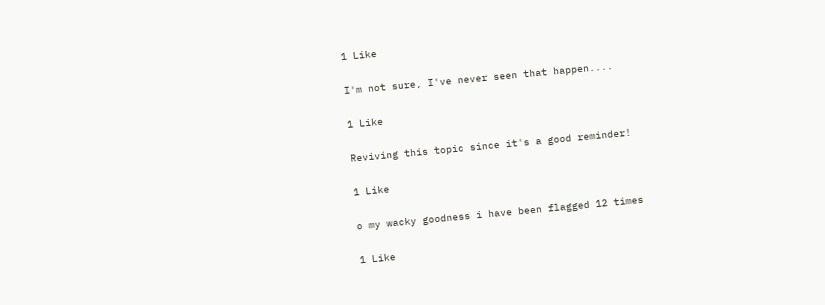1 Like

I'm not sure, I've never seen that happen....

1 Like

Reviving this topic since it's a good reminder!

1 Like

o my wacky goodness i have been flagged 12 times

1 Like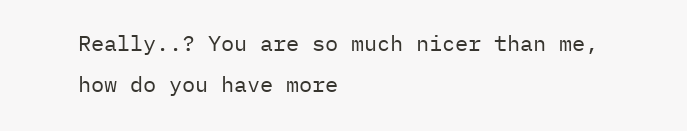Really..? You are so much nicer than me, how do you have more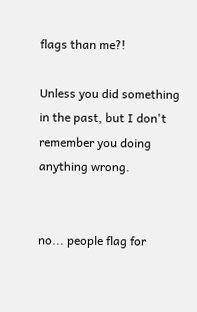flags than me?!

Unless you did something in the past, but I don't remember you doing anything wrong.


no... people flag for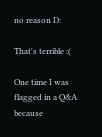no reason D:

That's terrible :(

One time I was flagged in a Q&A because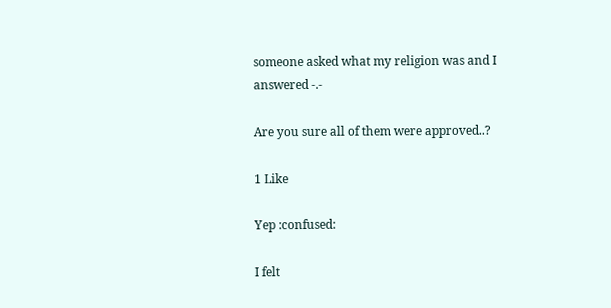someone asked what my religion was and I answered -.-

Are you sure all of them were approved..?

1 Like

Yep :confused:

I felt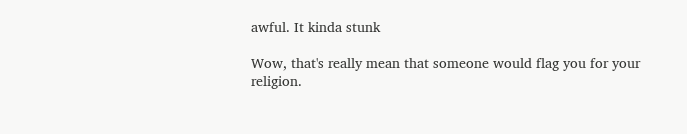awful. It kinda stunk

Wow, that's really mean that someone would flag you for your religion.